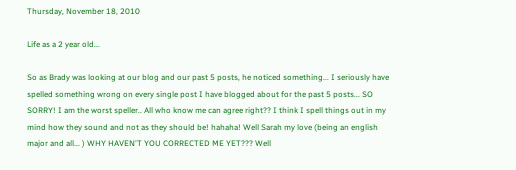Thursday, November 18, 2010

Life as a 2 year old...

So as Brady was looking at our blog and our past 5 posts, he noticed something... I seriously have spelled something wrong on every single post I have blogged about for the past 5 posts... SO SORRY! I am the worst speller.. All who know me can agree right?? I think I spell things out in my mind how they sound and not as they should be! hahaha! Well Sarah my love (being an english major and all... ) WHY HAVEN'T YOU CORRECTED ME YET??? Well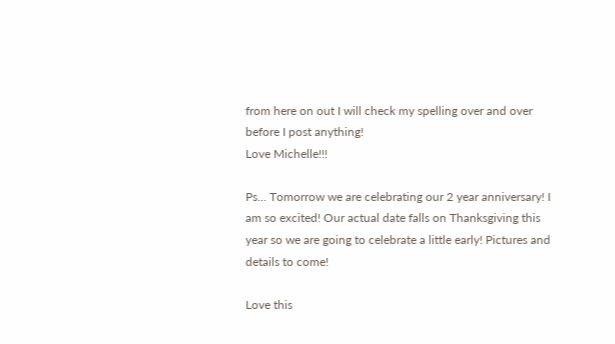from here on out I will check my spelling over and over before I post anything!
Love Michelle!!!

Ps... Tomorrow we are celebrating our 2 year anniversary! I am so excited! Our actual date falls on Thanksgiving this year so we are going to celebrate a little early! Pictures and details to come!

Love this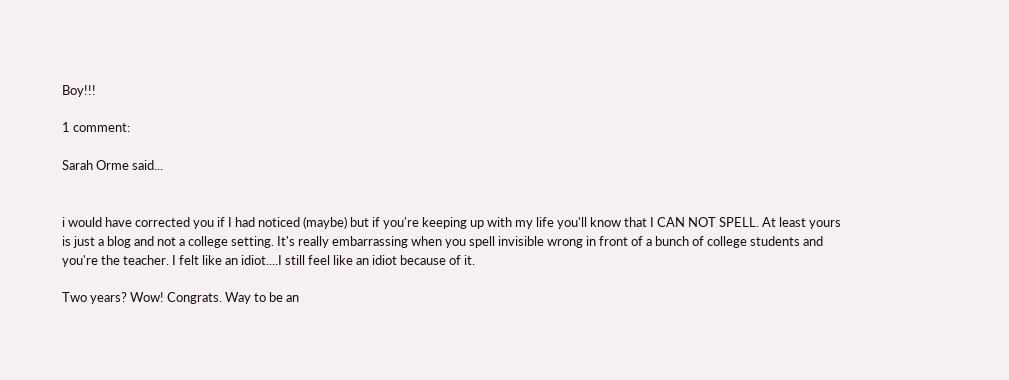Boy!!!

1 comment:

Sarah Orme said...


i would have corrected you if I had noticed (maybe) but if you're keeping up with my life you'll know that I CAN NOT SPELL. At least yours is just a blog and not a college setting. It's really embarrassing when you spell invisible wrong in front of a bunch of college students and you're the teacher. I felt like an idiot....I still feel like an idiot because of it.

Two years? Wow! Congrats. Way to be an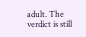adult. The verdict is still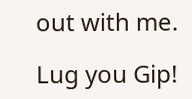out with me.

Lug you Gip!